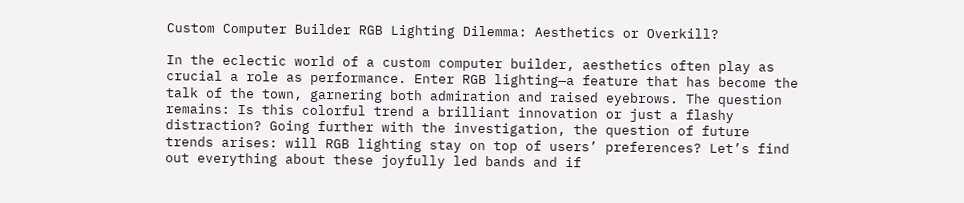Custom Computer Builder RGB Lighting Dilemma: Aesthetics or Overkill?

In the eclectic world of a custom computer builder, aesthetics often play as crucial a role as performance. Enter RGB lighting—a feature that has become the talk of the town, garnering both admiration and raised eyebrows. The question remains: Is this colorful trend a brilliant innovation or just a flashy distraction? Going further with the investigation, the question of future trends arises: will RGB lighting stay on top of users’ preferences? Let’s find out everything about these joyfully led bands and if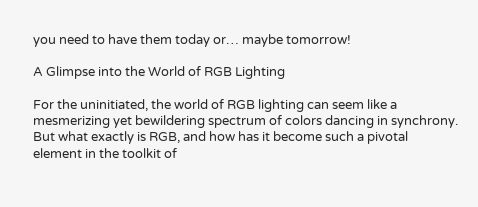you need to have them today or… maybe tomorrow!

A Glimpse into the World of RGB Lighting

For the uninitiated, the world of RGB lighting can seem like a mesmerizing yet bewildering spectrum of colors dancing in synchrony. But what exactly is RGB, and how has it become such a pivotal element in the toolkit of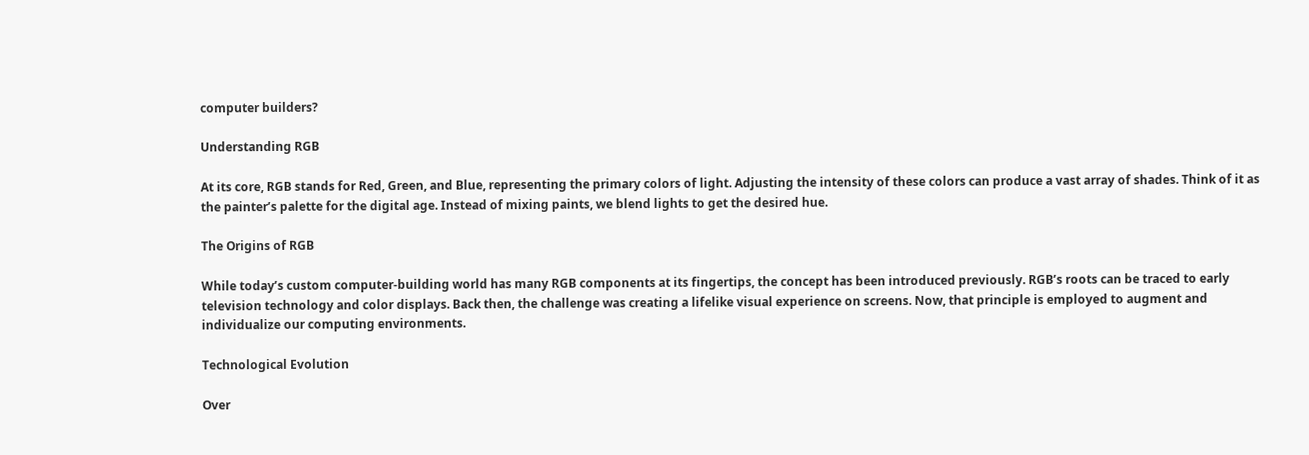computer builders?

Understanding RGB

At its core, RGB stands for Red, Green, and Blue, representing the primary colors of light. Adjusting the intensity of these colors can produce a vast array of shades. Think of it as the painter’s palette for the digital age. Instead of mixing paints, we blend lights to get the desired hue.

The Origins of RGB

While today’s custom computer-building world has many RGB components at its fingertips, the concept has been introduced previously. RGB’s roots can be traced to early television technology and color displays. Back then, the challenge was creating a lifelike visual experience on screens. Now, that principle is employed to augment and individualize our computing environments.

Technological Evolution

Over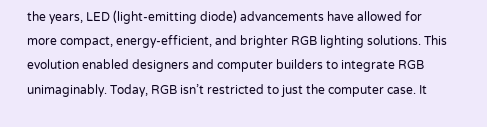the years, LED (light-emitting diode) advancements have allowed for more compact, energy-efficient, and brighter RGB lighting solutions. This evolution enabled designers and computer builders to integrate RGB unimaginably. Today, RGB isn’t restricted to just the computer case. It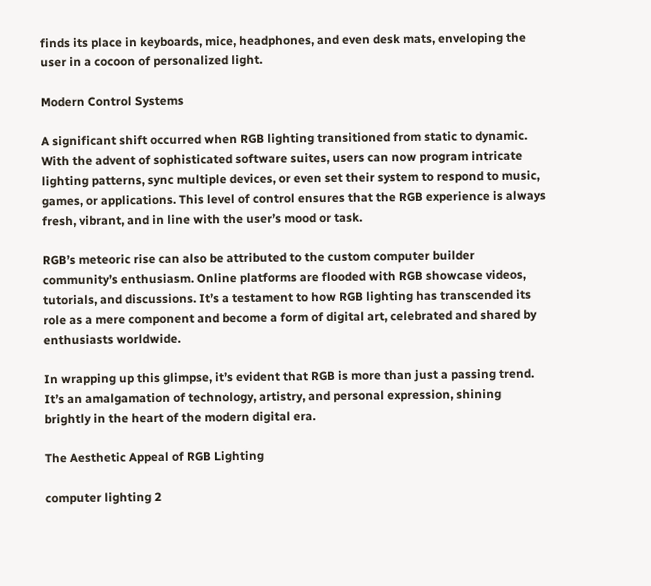finds its place in keyboards, mice, headphones, and even desk mats, enveloping the user in a cocoon of personalized light.

Modern Control Systems

A significant shift occurred when RGB lighting transitioned from static to dynamic. With the advent of sophisticated software suites, users can now program intricate lighting patterns, sync multiple devices, or even set their system to respond to music, games, or applications. This level of control ensures that the RGB experience is always fresh, vibrant, and in line with the user’s mood or task.

RGB’s meteoric rise can also be attributed to the custom computer builder community’s enthusiasm. Online platforms are flooded with RGB showcase videos, tutorials, and discussions. It’s a testament to how RGB lighting has transcended its role as a mere component and become a form of digital art, celebrated and shared by enthusiasts worldwide.

In wrapping up this glimpse, it’s evident that RGB is more than just a passing trend. It’s an amalgamation of technology, artistry, and personal expression, shining brightly in the heart of the modern digital era.

The Aesthetic Appeal of RGB Lighting

computer lighting 2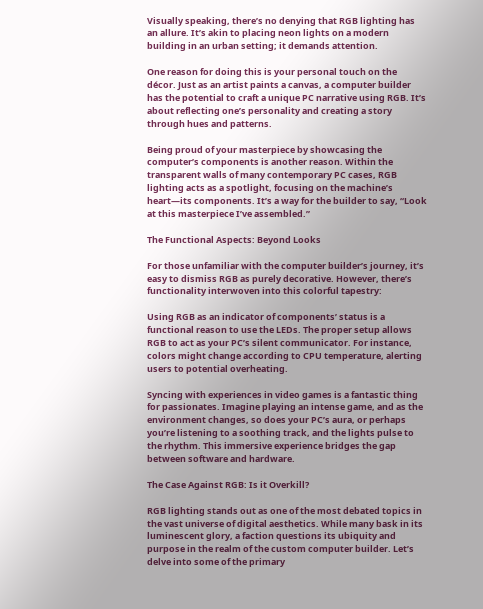Visually speaking, there’s no denying that RGB lighting has an allure. It’s akin to placing neon lights on a modern building in an urban setting; it demands attention.

One reason for doing this is your personal touch on the décor. Just as an artist paints a canvas, a computer builder has the potential to craft a unique PC narrative using RGB. It’s about reflecting one’s personality and creating a story through hues and patterns.

Being proud of your masterpiece by showcasing the computer’s components is another reason. Within the transparent walls of many contemporary PC cases, RGB lighting acts as a spotlight, focusing on the machine’s heart—its components. It’s a way for the builder to say, “Look at this masterpiece I’ve assembled.”

The Functional Aspects: Beyond Looks

For those unfamiliar with the computer builder’s journey, it’s easy to dismiss RGB as purely decorative. However, there’s functionality interwoven into this colorful tapestry:

Using RGB as an indicator of components’ status is a functional reason to use the LEDs. The proper setup allows RGB to act as your PC’s silent communicator. For instance, colors might change according to CPU temperature, alerting users to potential overheating.

Syncing with experiences in video games is a fantastic thing for passionates. Imagine playing an intense game, and as the environment changes, so does your PC’s aura, or perhaps you’re listening to a soothing track, and the lights pulse to the rhythm. This immersive experience bridges the gap between software and hardware.

The Case Against RGB: Is it Overkill?

RGB lighting stands out as one of the most debated topics in the vast universe of digital aesthetics. While many bask in its luminescent glory, a faction questions its ubiquity and purpose in the realm of the custom computer builder. Let’s delve into some of the primary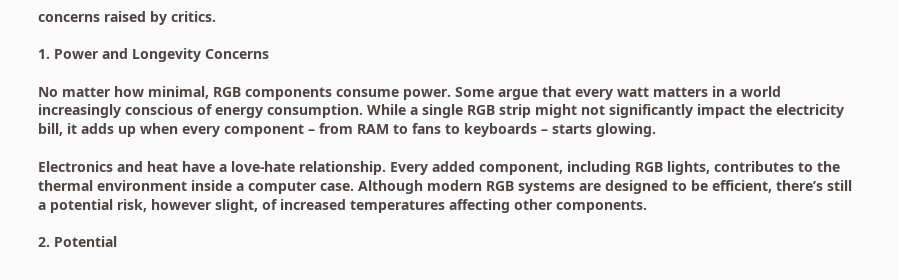concerns raised by critics.

1. Power and Longevity Concerns

No matter how minimal, RGB components consume power. Some argue that every watt matters in a world increasingly conscious of energy consumption. While a single RGB strip might not significantly impact the electricity bill, it adds up when every component – from RAM to fans to keyboards – starts glowing.

Electronics and heat have a love-hate relationship. Every added component, including RGB lights, contributes to the thermal environment inside a computer case. Although modern RGB systems are designed to be efficient, there’s still a potential risk, however slight, of increased temperatures affecting other components.

2. Potential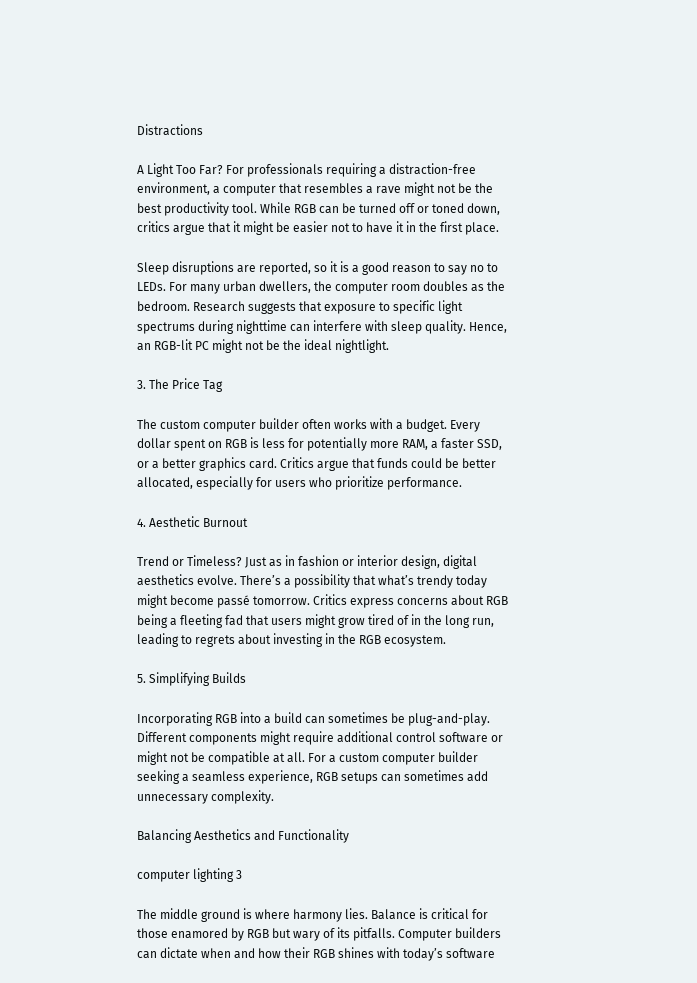Distractions

A Light Too Far? For professionals requiring a distraction-free environment, a computer that resembles a rave might not be the best productivity tool. While RGB can be turned off or toned down, critics argue that it might be easier not to have it in the first place.

Sleep disruptions are reported, so it is a good reason to say no to LEDs. For many urban dwellers, the computer room doubles as the bedroom. Research suggests that exposure to specific light spectrums during nighttime can interfere with sleep quality. Hence, an RGB-lit PC might not be the ideal nightlight.

3. The Price Tag

The custom computer builder often works with a budget. Every dollar spent on RGB is less for potentially more RAM, a faster SSD, or a better graphics card. Critics argue that funds could be better allocated, especially for users who prioritize performance.

4. Aesthetic Burnout

Trend or Timeless? Just as in fashion or interior design, digital aesthetics evolve. There’s a possibility that what’s trendy today might become passé tomorrow. Critics express concerns about RGB being a fleeting fad that users might grow tired of in the long run, leading to regrets about investing in the RGB ecosystem.

5. Simplifying Builds

Incorporating RGB into a build can sometimes be plug-and-play. Different components might require additional control software or might not be compatible at all. For a custom computer builder seeking a seamless experience, RGB setups can sometimes add unnecessary complexity.

Balancing Aesthetics and Functionality

computer lighting 3

The middle ground is where harmony lies. Balance is critical for those enamored by RGB but wary of its pitfalls. Computer builders can dictate when and how their RGB shines with today’s software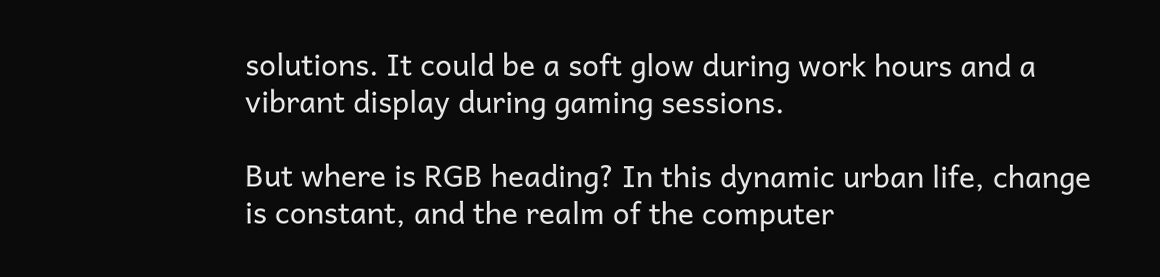solutions. It could be a soft glow during work hours and a vibrant display during gaming sessions.

But where is RGB heading? In this dynamic urban life, change is constant, and the realm of the computer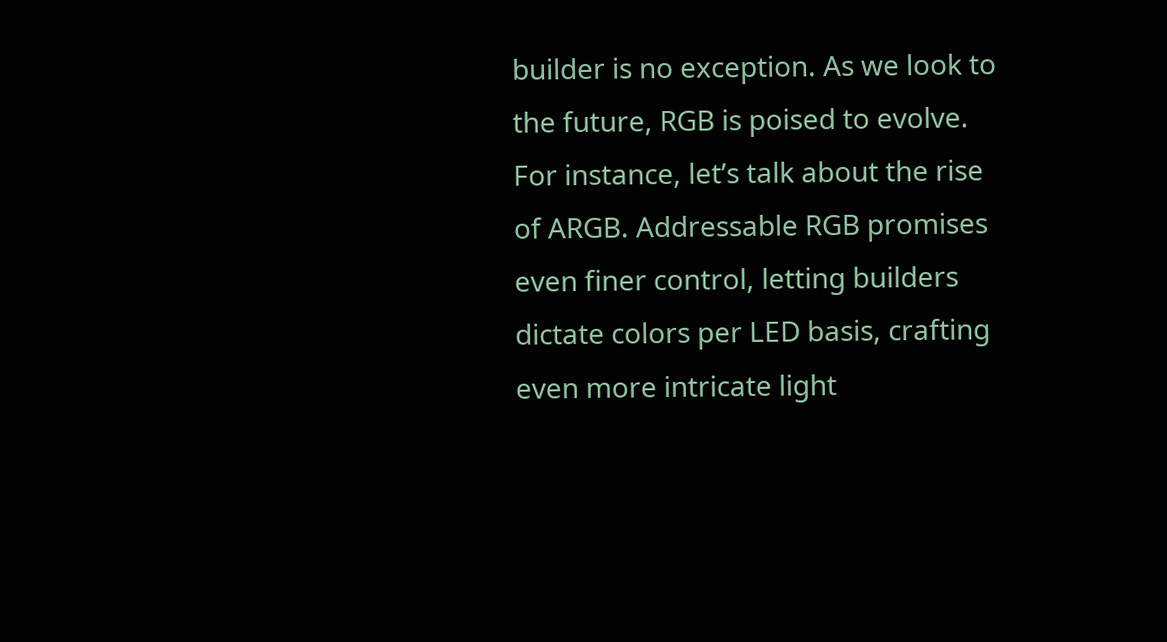builder is no exception. As we look to the future, RGB is poised to evolve. For instance, let’s talk about the rise of ARGB. Addressable RGB promises even finer control, letting builders dictate colors per LED basis, crafting even more intricate light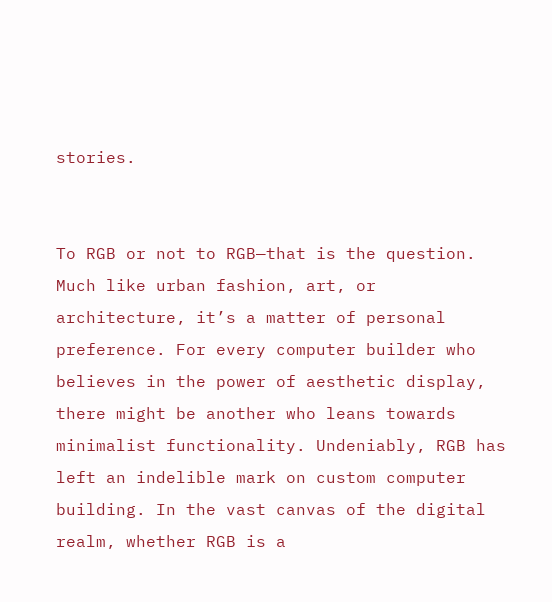stories.


To RGB or not to RGB—that is the question. Much like urban fashion, art, or architecture, it’s a matter of personal preference. For every computer builder who believes in the power of aesthetic display, there might be another who leans towards minimalist functionality. Undeniably, RGB has left an indelible mark on custom computer building. In the vast canvas of the digital realm, whether RGB is a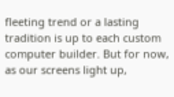fleeting trend or a lasting tradition is up to each custom computer builder. But for now, as our screens light up,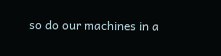so do our machines in a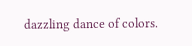dazzling dance of colors.